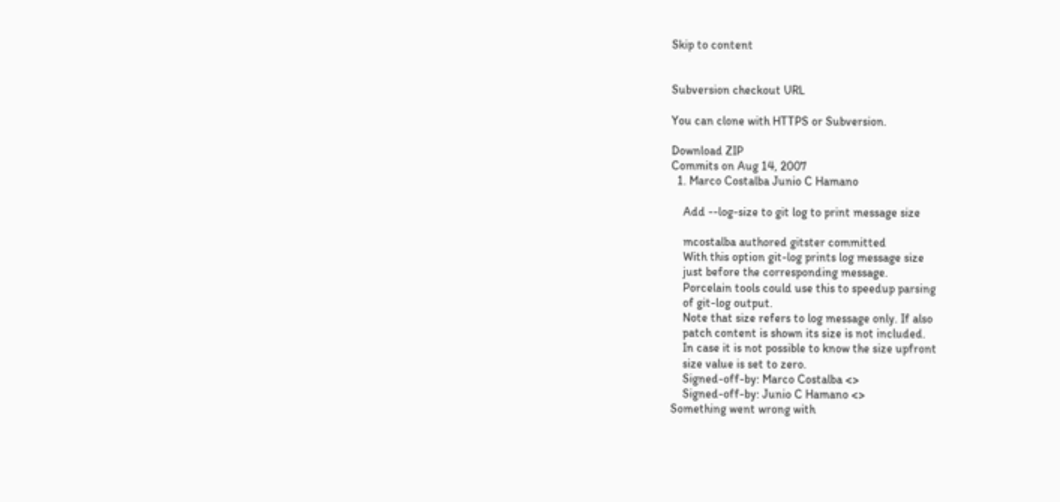Skip to content


Subversion checkout URL

You can clone with HTTPS or Subversion.

Download ZIP
Commits on Aug 14, 2007
  1. Marco Costalba Junio C Hamano

    Add --log-size to git log to print message size

    mcostalba authored gitster committed
    With this option git-log prints log message size
    just before the corresponding message.
    Porcelain tools could use this to speedup parsing
    of git-log output.
    Note that size refers to log message only. If also
    patch content is shown its size is not included.
    In case it is not possible to know the size upfront
    size value is set to zero.
    Signed-off-by: Marco Costalba <>
    Signed-off-by: Junio C Hamano <>
Something went wrong with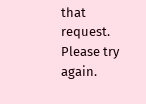that request. Please try again.